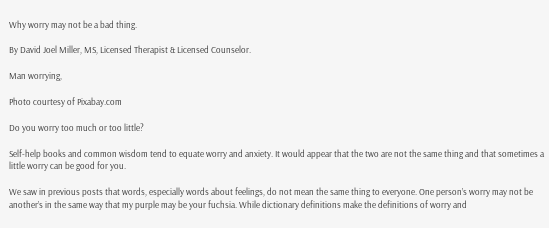Why worry may not be a bad thing.

By David Joel Miller, MS, Licensed Therapist & Licensed Counselor.

Man worrying,

Photo courtesy of Pixabay.com

Do you worry too much or too little?

Self-help books and common wisdom tend to equate worry and anxiety. It would appear that the two are not the same thing and that sometimes a little worry can be good for you.

We saw in previous posts that words, especially words about feelings, do not mean the same thing to everyone. One person’s worry may not be another’s in the same way that my purple may be your fuchsia. While dictionary definitions make the definitions of worry and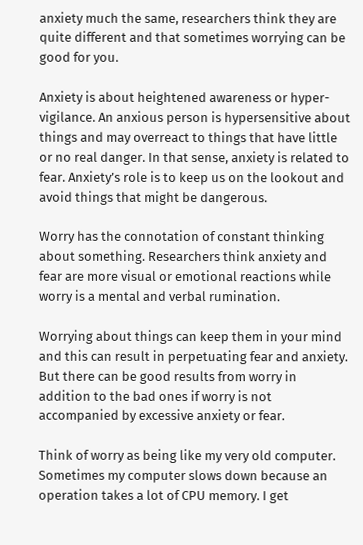anxiety much the same, researchers think they are quite different and that sometimes worrying can be good for you.

Anxiety is about heightened awareness or hyper-vigilance. An anxious person is hypersensitive about things and may overreact to things that have little or no real danger. In that sense, anxiety is related to fear. Anxiety’s role is to keep us on the lookout and avoid things that might be dangerous.

Worry has the connotation of constant thinking about something. Researchers think anxiety and fear are more visual or emotional reactions while worry is a mental and verbal rumination.

Worrying about things can keep them in your mind and this can result in perpetuating fear and anxiety. But there can be good results from worry in addition to the bad ones if worry is not accompanied by excessive anxiety or fear.

Think of worry as being like my very old computer. Sometimes my computer slows down because an operation takes a lot of CPU memory. I get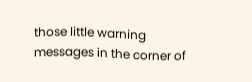those little warning messages in the corner of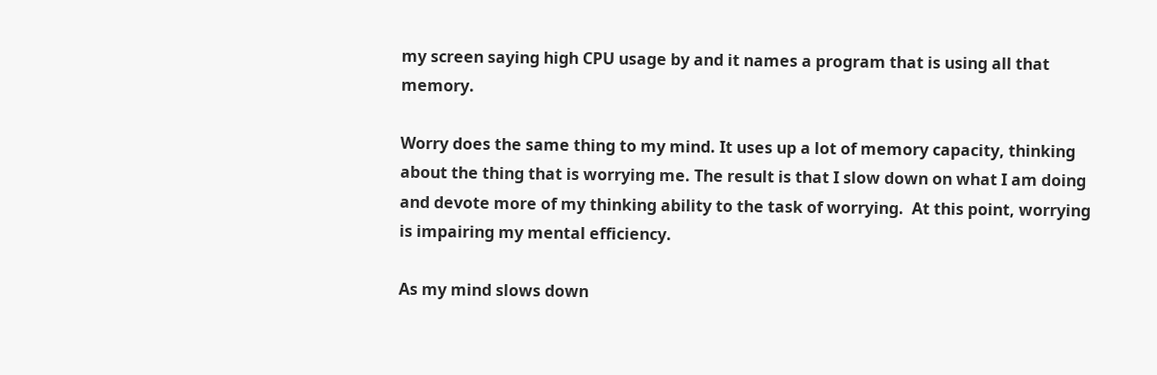my screen saying high CPU usage by and it names a program that is using all that memory.

Worry does the same thing to my mind. It uses up a lot of memory capacity, thinking about the thing that is worrying me. The result is that I slow down on what I am doing and devote more of my thinking ability to the task of worrying.  At this point, worrying is impairing my mental efficiency.

As my mind slows down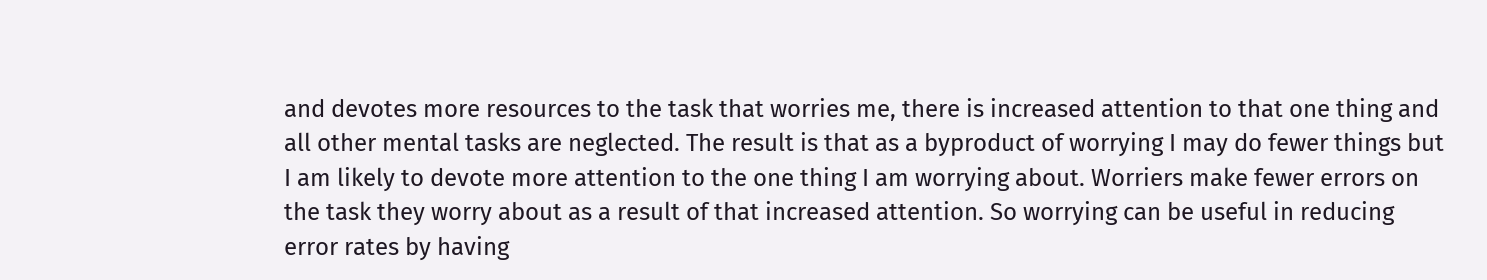and devotes more resources to the task that worries me, there is increased attention to that one thing and all other mental tasks are neglected. The result is that as a byproduct of worrying I may do fewer things but I am likely to devote more attention to the one thing I am worrying about. Worriers make fewer errors on the task they worry about as a result of that increased attention. So worrying can be useful in reducing error rates by having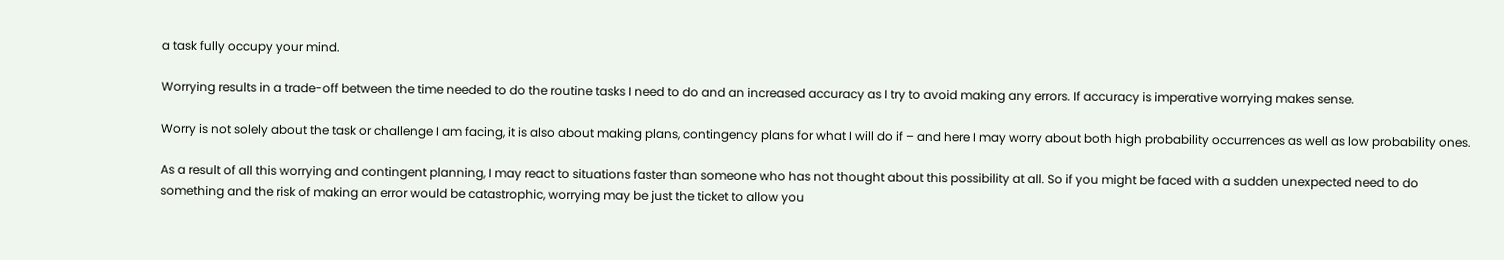a task fully occupy your mind.

Worrying results in a trade-off between the time needed to do the routine tasks I need to do and an increased accuracy as I try to avoid making any errors. If accuracy is imperative worrying makes sense.

Worry is not solely about the task or challenge I am facing, it is also about making plans, contingency plans for what I will do if – and here I may worry about both high probability occurrences as well as low probability ones.

As a result of all this worrying and contingent planning, I may react to situations faster than someone who has not thought about this possibility at all. So if you might be faced with a sudden unexpected need to do something and the risk of making an error would be catastrophic, worrying may be just the ticket to allow you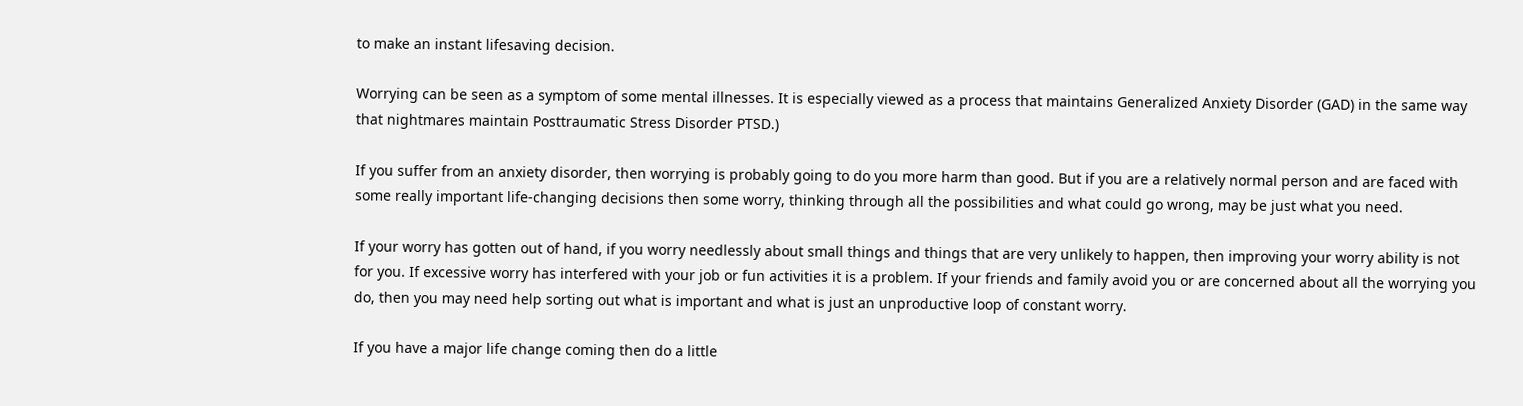to make an instant lifesaving decision.

Worrying can be seen as a symptom of some mental illnesses. It is especially viewed as a process that maintains Generalized Anxiety Disorder (GAD) in the same way that nightmares maintain Posttraumatic Stress Disorder PTSD.)

If you suffer from an anxiety disorder, then worrying is probably going to do you more harm than good. But if you are a relatively normal person and are faced with some really important life-changing decisions then some worry, thinking through all the possibilities and what could go wrong, may be just what you need.

If your worry has gotten out of hand, if you worry needlessly about small things and things that are very unlikely to happen, then improving your worry ability is not for you. If excessive worry has interfered with your job or fun activities it is a problem. If your friends and family avoid you or are concerned about all the worrying you do, then you may need help sorting out what is important and what is just an unproductive loop of constant worry.

If you have a major life change coming then do a little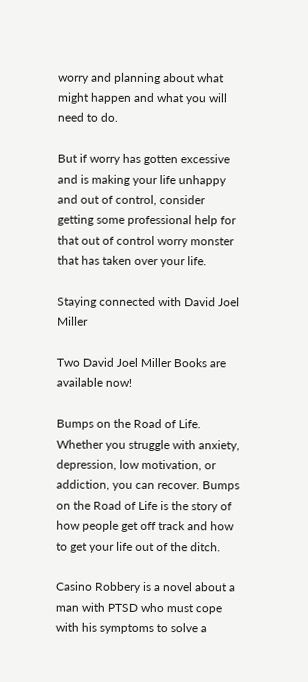worry and planning about what might happen and what you will need to do.

But if worry has gotten excessive and is making your life unhappy and out of control, consider getting some professional help for that out of control worry monster that has taken over your life.

Staying connected with David Joel Miller

Two David Joel Miller Books are available now!

Bumps on the Road of Life. Whether you struggle with anxiety, depression, low motivation, or addiction, you can recover. Bumps on the Road of Life is the story of how people get off track and how to get your life out of the ditch.

Casino Robbery is a novel about a man with PTSD who must cope with his symptoms to solve a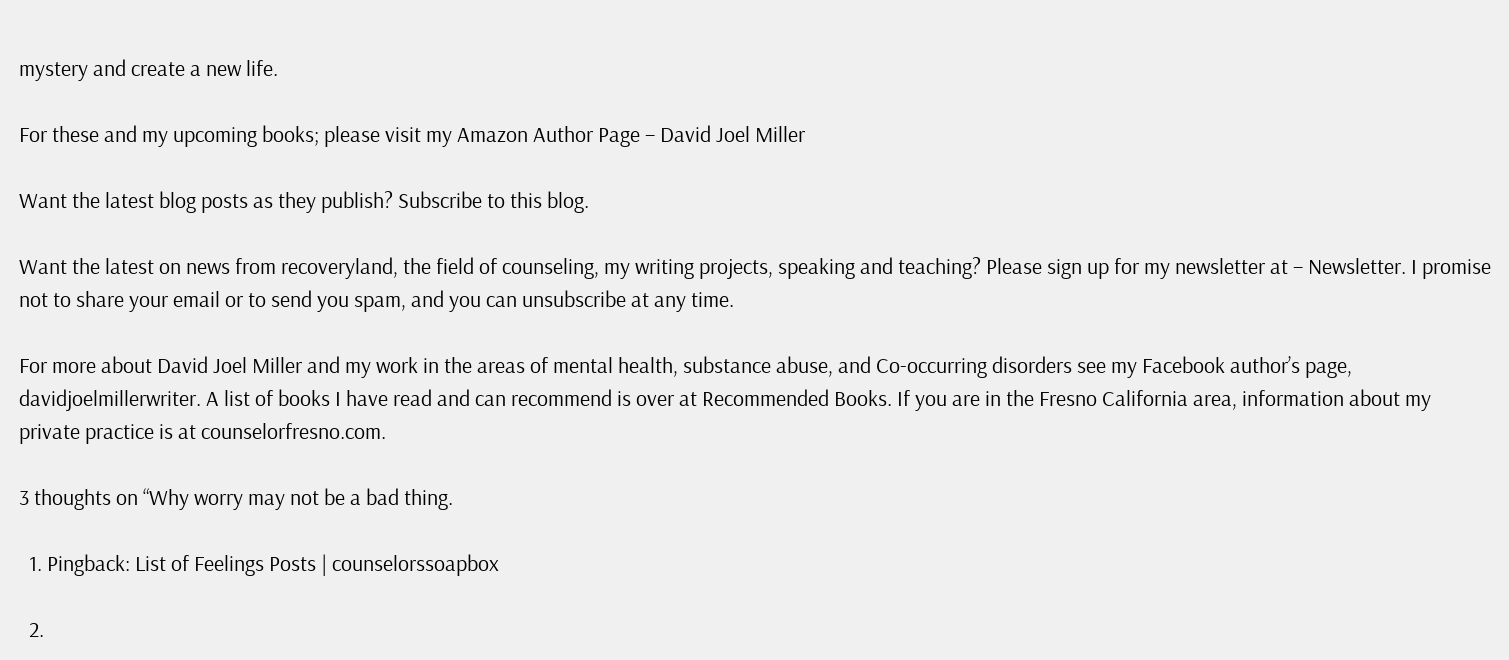mystery and create a new life.

For these and my upcoming books; please visit my Amazon Author Page – David Joel Miller

Want the latest blog posts as they publish? Subscribe to this blog.

Want the latest on news from recoveryland, the field of counseling, my writing projects, speaking and teaching? Please sign up for my newsletter at – Newsletter. I promise not to share your email or to send you spam, and you can unsubscribe at any time.

For more about David Joel Miller and my work in the areas of mental health, substance abuse, and Co-occurring disorders see my Facebook author’s page, davidjoelmillerwriter. A list of books I have read and can recommend is over at Recommended Books. If you are in the Fresno California area, information about my private practice is at counselorfresno.com.

3 thoughts on “Why worry may not be a bad thing.

  1. Pingback: List of Feelings Posts | counselorssoapbox

  2.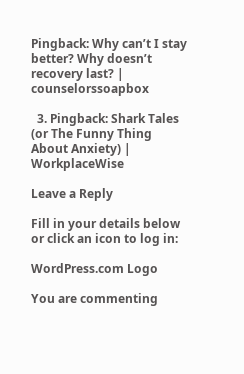Pingback: Why can’t I stay better? Why doesn’t recovery last? | counselorssoapbox

  3. Pingback: Shark Tales (or The Funny Thing About Anxiety) | WorkplaceWise

Leave a Reply

Fill in your details below or click an icon to log in:

WordPress.com Logo

You are commenting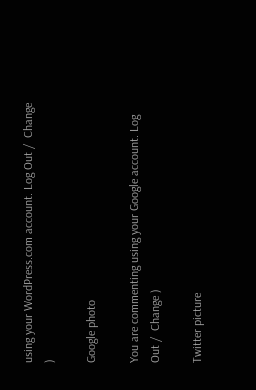using your WordPress.com account. Log Out /  Change )

Google photo

You are commenting using your Google account. Log Out /  Change )

Twitter picture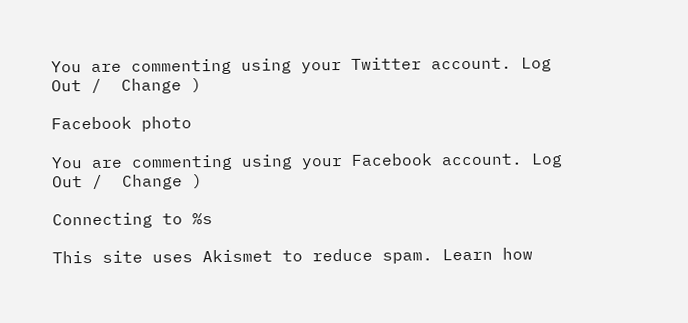You are commenting using your Twitter account. Log Out /  Change )

Facebook photo

You are commenting using your Facebook account. Log Out /  Change )

Connecting to %s

This site uses Akismet to reduce spam. Learn how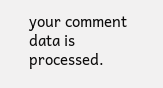your comment data is processed.